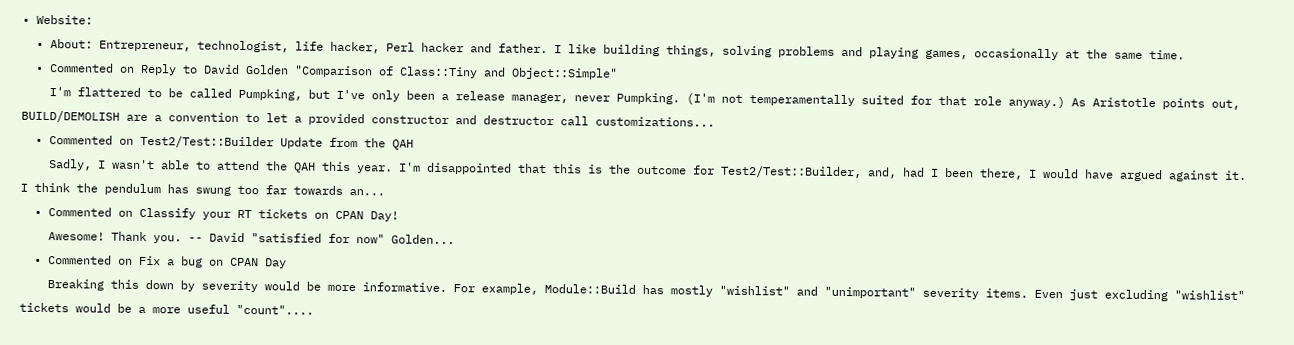• Website:
  • About: Entrepreneur, technologist, life hacker, Perl hacker and father. I like building things, solving problems and playing games, occasionally at the same time.
  • Commented on Reply to David Golden "Comparison of Class::Tiny and Object::Simple"
    I'm flattered to be called Pumpking, but I've only been a release manager, never Pumpking. (I'm not temperamentally suited for that role anyway.) As Aristotle points out, BUILD/DEMOLISH are a convention to let a provided constructor and destructor call customizations...
  • Commented on Test2/Test::Builder Update from the QAH
    Sadly, I wasn't able to attend the QAH this year. I'm disappointed that this is the outcome for Test2/Test::Builder, and, had I been there, I would have argued against it. I think the pendulum has swung too far towards an...
  • Commented on Classify your RT tickets on CPAN Day!
    Awesome! Thank you. -- David "satisfied for now" Golden...
  • Commented on Fix a bug on CPAN Day
    Breaking this down by severity would be more informative. For example, Module::Build has mostly "wishlist" and "unimportant" severity items. Even just excluding "wishlist" tickets would be a more useful "count"....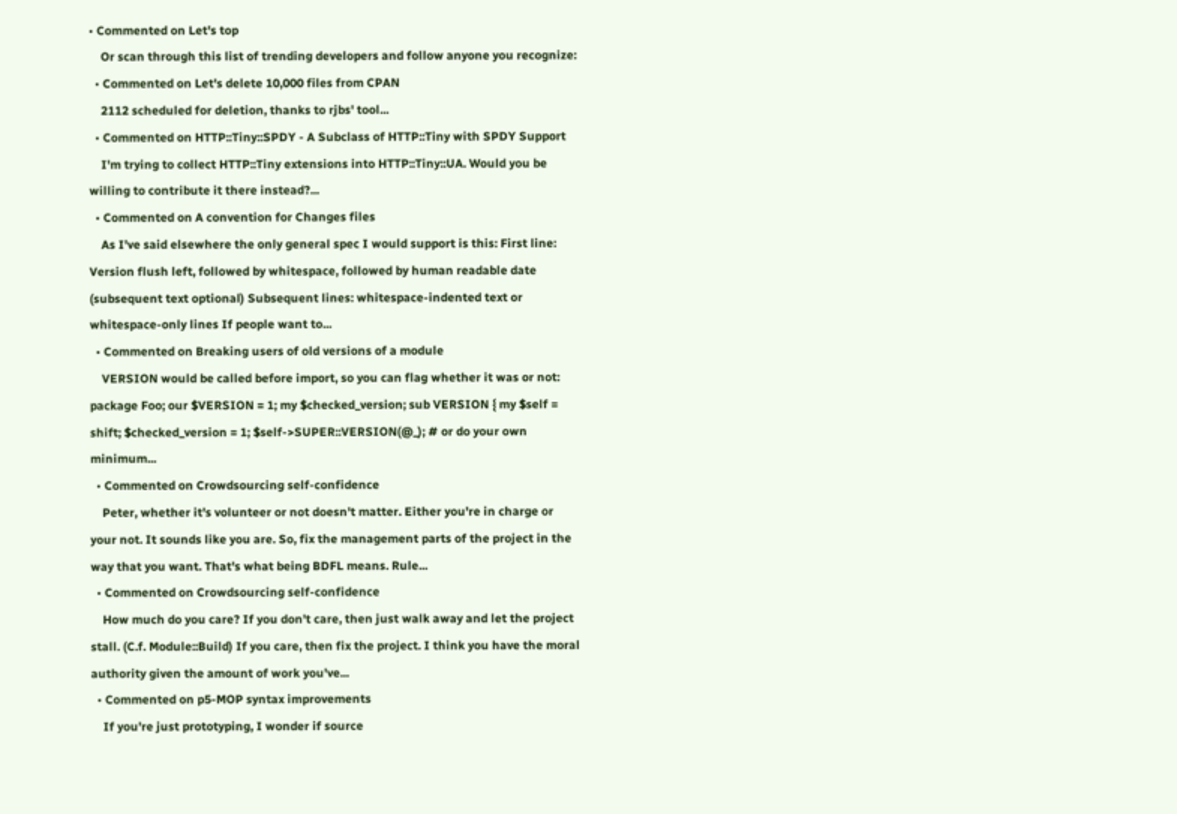• Commented on Let's top
    Or scan through this list of trending developers and follow anyone you recognize:
  • Commented on Let's delete 10,000 files from CPAN
    2112 scheduled for deletion, thanks to rjbs' tool...
  • Commented on HTTP::Tiny::SPDY - A Subclass of HTTP::Tiny with SPDY Support
    I'm trying to collect HTTP::Tiny extensions into HTTP::Tiny::UA. Would you be willing to contribute it there instead?...
  • Commented on A convention for Changes files
    As I've said elsewhere the only general spec I would support is this: First line: Version flush left, followed by whitespace, followed by human readable date (subsequent text optional) Subsequent lines: whitespace-indented text or whitespace-only lines If people want to...
  • Commented on Breaking users of old versions of a module
    VERSION would be called before import, so you can flag whether it was or not: package Foo; our $VERSION = 1; my $checked_version; sub VERSION { my $self = shift; $checked_version = 1; $self->SUPER::VERSION(@_); # or do your own minimum...
  • Commented on Crowdsourcing self-confidence
    Peter, whether it's volunteer or not doesn't matter. Either you're in charge or your not. It sounds like you are. So, fix the management parts of the project in the way that you want. That's what being BDFL means. Rule...
  • Commented on Crowdsourcing self-confidence
    How much do you care? If you don't care, then just walk away and let the project stall. (C.f. Module::Build) If you care, then fix the project. I think you have the moral authority given the amount of work you've...
  • Commented on p5-MOP syntax improvements
    If you're just prototyping, I wonder if source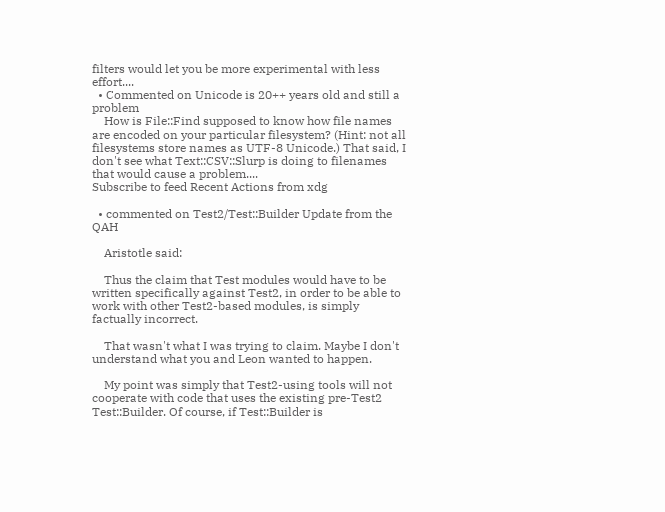filters would let you be more experimental with less effort....
  • Commented on Unicode is 20++ years old and still a problem
    How is File::Find supposed to know how file names are encoded on your particular filesystem? (Hint: not all filesystems store names as UTF-8 Unicode.) That said, I don't see what Text::CSV::Slurp is doing to filenames that would cause a problem....
Subscribe to feed Recent Actions from xdg

  • commented on Test2/Test::Builder Update from the QAH

    Aristotle said:

    Thus the claim that Test modules would have to be written specifically against Test2, in order to be able to work with other Test2-based modules, is simply factually incorrect.

    That wasn't what I was trying to claim. Maybe I don't understand what you and Leon wanted to happen.

    My point was simply that Test2-using tools will not cooperate with code that uses the existing pre-Test2 Test::Builder. Of course, if Test::Builder is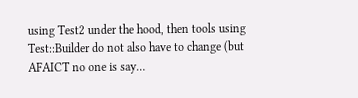using Test2 under the hood, then tools using Test::Builder do not also have to change (but AFAICT no one is say…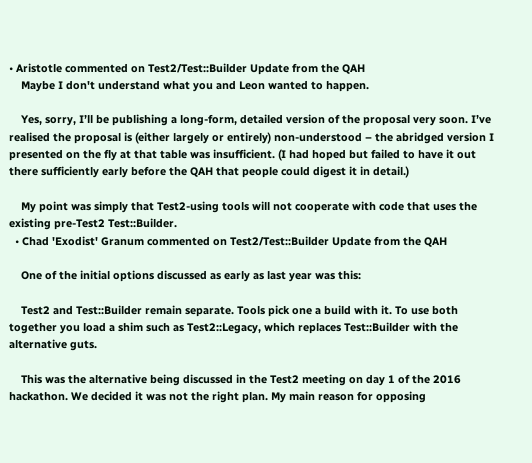• Aristotle commented on Test2/Test::Builder Update from the QAH
    Maybe I don't understand what you and Leon wanted to happen.

    Yes, sorry, I’ll be publishing a long-form, detailed version of the proposal very soon. I’ve realised the proposal is (either largely or entirely) non-understood – the abridged version I presented on the fly at that table was insufficient. (I had hoped but failed to have it out there sufficiently early before the QAH that people could digest it in detail.)

    My point was simply that Test2-using tools will not cooperate with code that uses the existing pre-Test2 Test::Builder.
  • Chad 'Exodist' Granum commented on Test2/Test::Builder Update from the QAH

    One of the initial options discussed as early as last year was this:

    Test2 and Test::Builder remain separate. Tools pick one a build with it. To use both together you load a shim such as Test2::Legacy, which replaces Test::Builder with the alternative guts.

    This was the alternative being discussed in the Test2 meeting on day 1 of the 2016 hackathon. We decided it was not the right plan. My main reason for opposing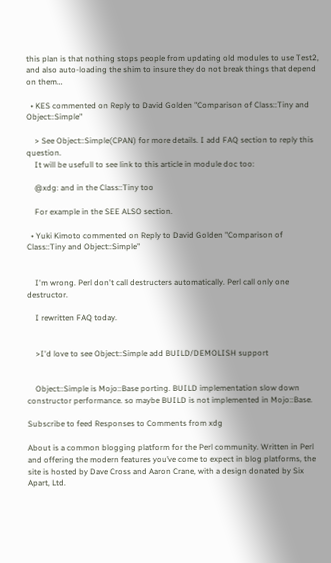this plan is that nothing stops people from updating old modules to use Test2, and also auto-loading the shim to insure they do not break things that depend on them…

  • KES commented on Reply to David Golden "Comparison of Class::Tiny and Object::Simple"

    > See Object::Simple(CPAN) for more details. I add FAQ section to reply this question.
    It will be usefull to see link to this article in module doc too:

    @xdg: and in the Class::Tiny too

    For example in the SEE ALSO section.

  • Yuki Kimoto commented on Reply to David Golden "Comparison of Class::Tiny and Object::Simple"


    I'm wrong. Perl don't call destructers automatically. Perl call only one destructor.

    I rewritten FAQ today.


    >I'd love to see Object::Simple add BUILD/DEMOLISH support


    Object::Simple is Mojo::Base porting. BUILD implementation slow down constructor performance. so maybe BUILD is not implemented in Mojo::Base.

Subscribe to feed Responses to Comments from xdg

About is a common blogging platform for the Perl community. Written in Perl and offering the modern features you’ve come to expect in blog platforms, the site is hosted by Dave Cross and Aaron Crane, with a design donated by Six Apart, Ltd.